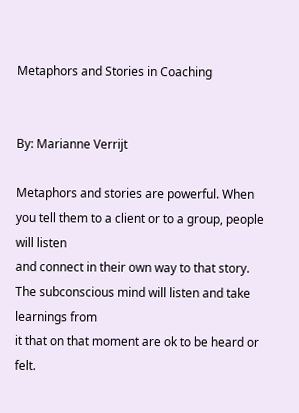Metaphors and Stories in Coaching


By: Marianne Verrijt

Metaphors and stories are powerful. When you tell them to a client or to a group, people will listen
and connect in their own way to that story. The subconscious mind will listen and take learnings from
it that on that moment are ok to be heard or felt.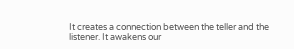It creates a connection between the teller and the
listener. It awakens our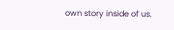own story inside of us.